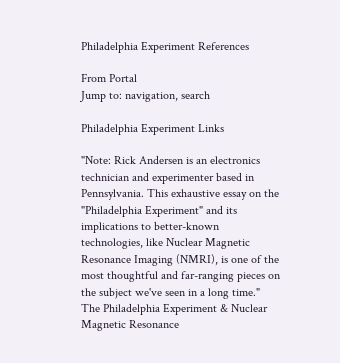Philadelphia Experiment References

From Portal
Jump to: navigation, search

Philadelphia Experiment Links

"Note: Rick Andersen is an electronics technician and experimenter based in Pennsylvania. This exhaustive essay on the "Philadelphia Experiment" and its implications to better-known technologies, like Nuclear Magnetic Resonance Imaging (NMRI), is one of the most thoughtful and far-ranging pieces on the subject we've seen in a long time."
The Philadelphia Experiment & Nuclear Magnetic Resonance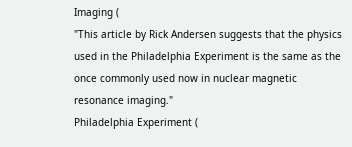Imaging (
"This article by Rick Andersen suggests that the physics used in the Philadelphia Experiment is the same as the once commonly used now in nuclear magnetic resonance imaging."
Philadelphia Experiment (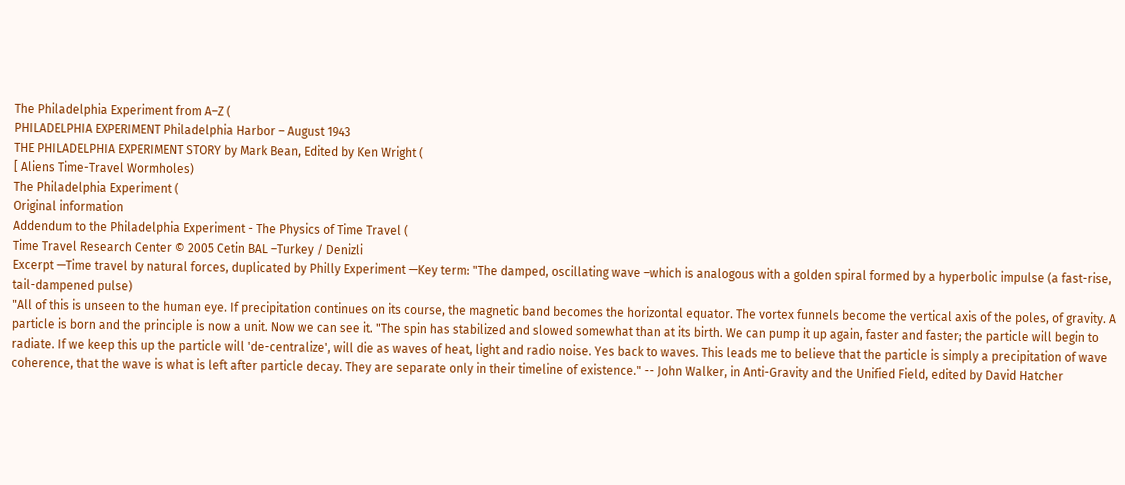The Philadelphia Experiment from A–Z (
PHILADELPHIA EXPERIMENT Philadelphia Harbor – August 1943
THE PHILADELPHIA EXPERIMENT STORY by Mark Bean, Edited by Ken Wright (
[ Aliens Time-Travel Wormholes)
The Philadelphia Experiment (
Original information
Addendum to the Philadelphia Experiment - The Physics of Time Travel (
Time Travel Research Center © 2005 Cetin BAL –Turkey / Denizli
Excerpt —Time travel by natural forces, duplicated by Philly Experiment —Key term: "The damped, oscillating wave –which is analogous with a golden spiral formed by a hyperbolic impulse (a fast-rise, tail-dampened pulse)
"All of this is unseen to the human eye. If precipitation continues on its course, the magnetic band becomes the horizontal equator. The vortex funnels become the vertical axis of the poles, of gravity. A particle is born and the principle is now a unit. Now we can see it. "The spin has stabilized and slowed somewhat than at its birth. We can pump it up again, faster and faster; the particle will begin to radiate. If we keep this up the particle will 'de-centralize', will die as waves of heat, light and radio noise. Yes back to waves. This leads me to believe that the particle is simply a precipitation of wave coherence, that the wave is what is left after particle decay. They are separate only in their timeline of existence." -- John Walker, in Anti-Gravity and the Unified Field, edited by David Hatcher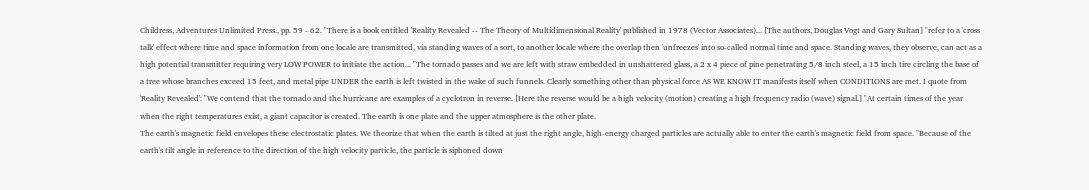Childress, Adventures Unlimited Press., pp. 59 - 62. "There is a book entitled 'Reality Revealed -- The Theory of Multidimensional Reality' published in 1978 (Vector Associates)... [The authors, Douglas Vogt and Gary Sultan] "refer to a 'cross talk' effect where time and space information from one locale are transmitted, via standing waves of a sort, to another locale where the overlap then 'unfreezes' into so-called normal time and space. Standing waves, they observe, can act as a high potential transmitter requiring very LOW POWER to initiate the action... "The tornado passes and we are left with straw embedded in unshattered glass, a 2 x 4 piece of pine penetrating 5/8 inch steel, a 15 inch tire circling the base of a tree whose branches exceed 15 feet, and metal pipe UNDER the earth is left twisted in the wake of such funnels. Clearly something other than physical force AS WE KNOW IT manifests itself when CONDITIONS are met. I quote from 'Reality Revealed': "We contend that the tornado and the hurricane are examples of a cyclotron in reverse. [Here the reverse would be a high velocity (motion) creating a high frequency radio (wave) signal.] "At certain times of the year when the right temperatures exist, a giant capacitor is created. The earth is one plate and the upper atmosphere is the other plate.
The earth's magnetic field envelopes these electrostatic plates. We theorize that when the earth is tilted at just the right angle, high-energy charged particles are actually able to enter the earth's magnetic field from space. "Because of the earth's tilt angle in reference to the direction of the high velocity particle, the particle is siphoned down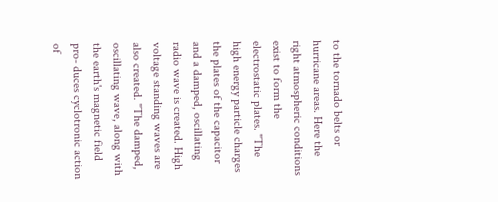to the tornado belts or hurricane areas. Here the right atmospheric conditions exist to form the electrostatic plates. "The high energy particle charges the plates of the capacitor and a damped, oscillating radio wave is created. High voltage standing waves are also created. "The damped, oscillating wave, along with the earth's magnetic field pro- duces cyclotronic action of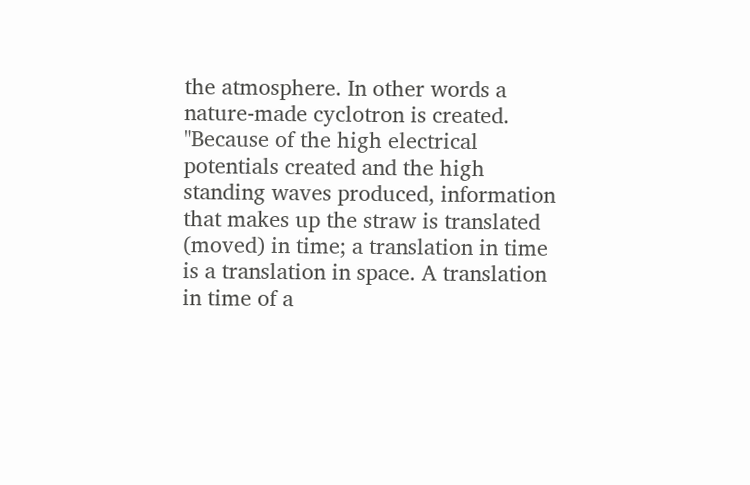the atmosphere. In other words a nature-made cyclotron is created. "Because of the high electrical potentials created and the high standing waves produced, information that makes up the straw is translated (moved) in time; a translation in time is a translation in space. A translation in time of a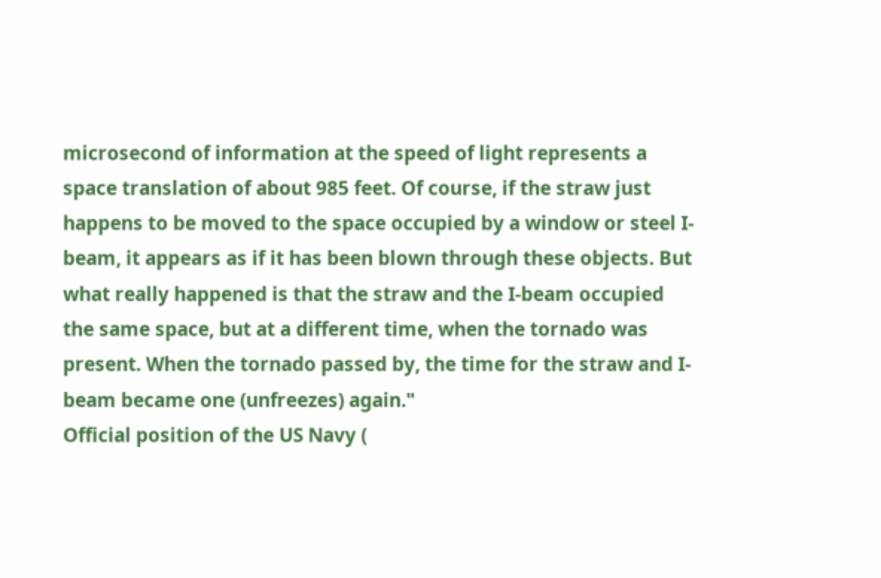microsecond of information at the speed of light represents a space translation of about 985 feet. Of course, if the straw just happens to be moved to the space occupied by a window or steel I-beam, it appears as if it has been blown through these objects. But what really happened is that the straw and the I-beam occupied the same space, but at a different time, when the tornado was present. When the tornado passed by, the time for the straw and I-beam became one (unfreezes) again."
Official position of the US Navy (